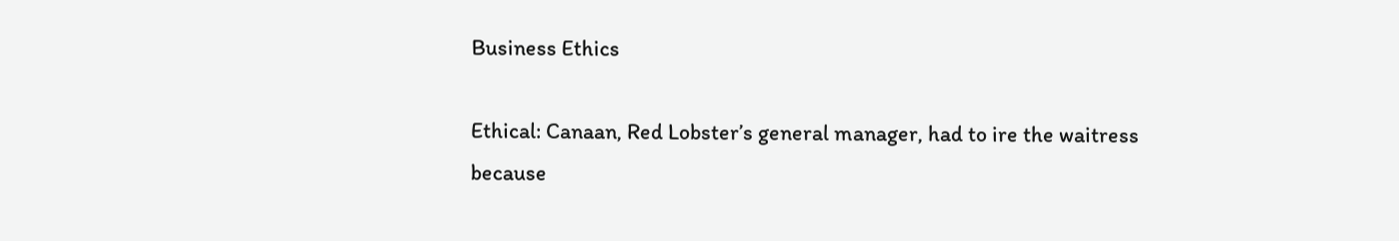Business Ethics

Ethical: Canaan, Red Lobster’s general manager, had to ire the waitress because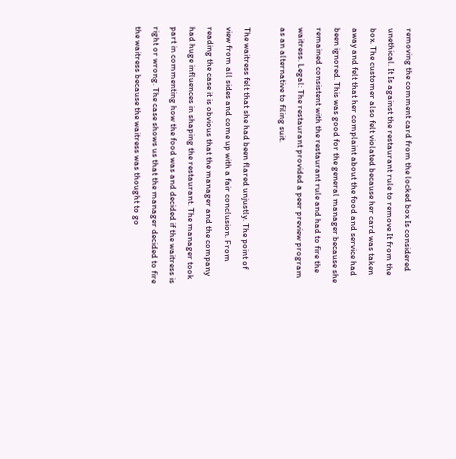removing the comment card from the locked box Is considered unethical. It Is against the restaurant rule to remove It from the box. The customer also felt violated because her card was taken away and felt that her complaint about the food and service had been ignored. This was good for the general manager because she remained consistent with the restaurant rule and had to fire the waitress. Legal: The restaurant provided a peer preview program as an alternative to filing suit.

The waitress felt that she had been flared unjustly. The point of view from all sides and come up with a fair conclusion. From reading the case it is obvious that the manager and the company had huge influences in shaping the restaurant. The manager took part in commenting how the food was and decided if the waitress is right or wrong. The case shows us that the manager decided to fire the waitress because the waitress was thought to go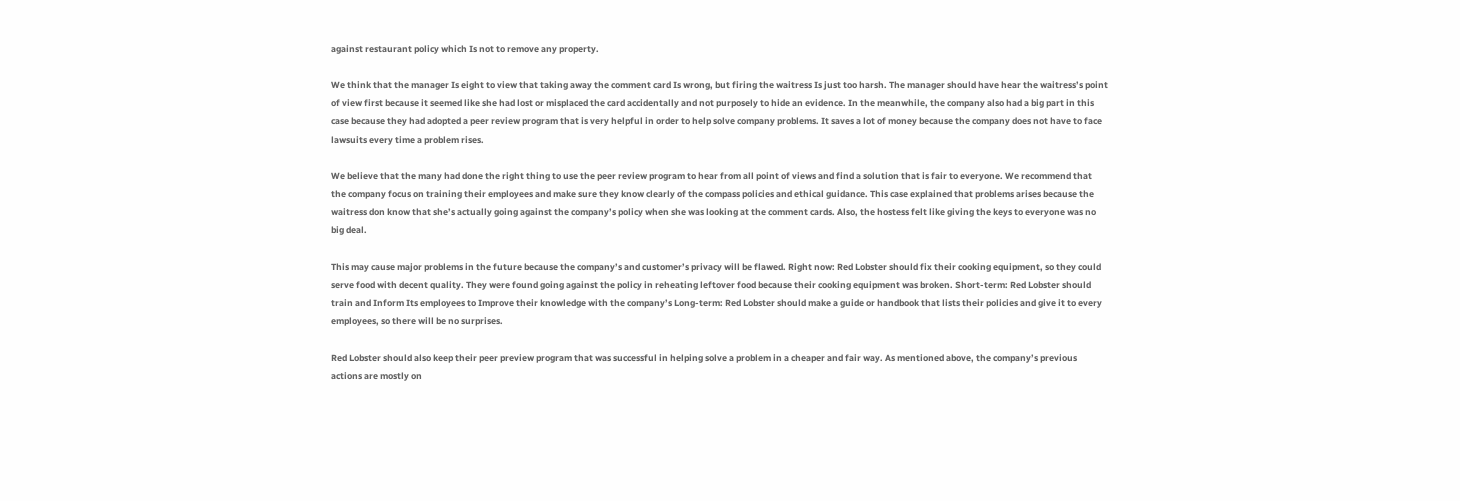against restaurant policy which Is not to remove any property.

We think that the manager Is eight to view that taking away the comment card Is wrong, but firing the waitress Is just too harsh. The manager should have hear the waitress’s point of view first because it seemed like she had lost or misplaced the card accidentally and not purposely to hide an evidence. In the meanwhile, the company also had a big part in this case because they had adopted a peer review program that is very helpful in order to help solve company problems. It saves a lot of money because the company does not have to face lawsuits every time a problem rises.

We believe that the many had done the right thing to use the peer review program to hear from all point of views and find a solution that is fair to everyone. We recommend that the company focus on training their employees and make sure they know clearly of the compass policies and ethical guidance. This case explained that problems arises because the waitress don know that she’s actually going against the company’s policy when she was looking at the comment cards. Also, the hostess felt like giving the keys to everyone was no big deal.

This may cause major problems in the future because the company’s and customer’s privacy will be flawed. Right now: Red Lobster should fix their cooking equipment, so they could serve food with decent quality. They were found going against the policy in reheating leftover food because their cooking equipment was broken. Short-term: Red Lobster should train and Inform Its employees to Improve their knowledge with the company’s Long-term: Red Lobster should make a guide or handbook that lists their policies and give it to every employees, so there will be no surprises.

Red Lobster should also keep their peer preview program that was successful in helping solve a problem in a cheaper and fair way. As mentioned above, the company’s previous actions are mostly on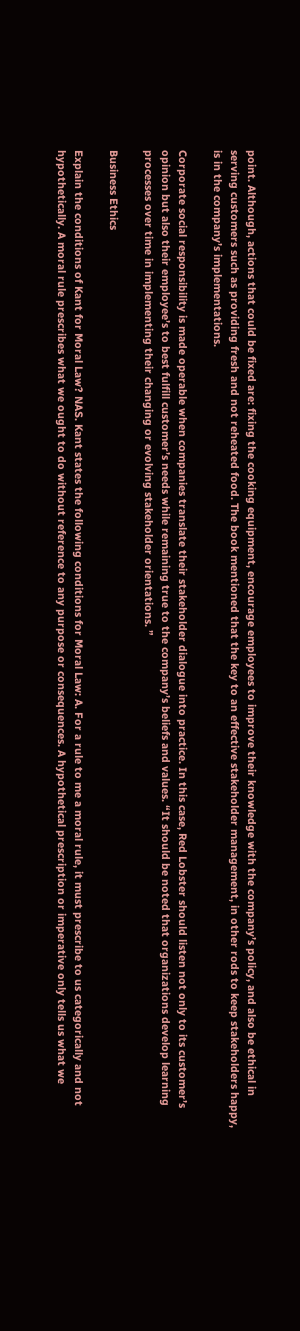point. Although, actions that could be fixed are: fixing the cooking equipment, encourage employees to improve their knowledge with the company’s policy, and also be ethical in serving customers such as providing fresh and not reheated food. The book mentioned that the key to an effective stakeholder management, in other rods to keep stakeholders happy, is in the company’s implementations.

Corporate social responsibility is made operable when companies translate their stakeholder dialogue into practice. In this case, Red Lobster should listen not only to its customer’s opinion but also their employee’s to best fulfill customer’s needs while remaining true to the company’s beliefs and values. “It should be noted that organizations develop learning processes over time in implementing their changing or evolving stakeholder orientations. ”

Business Ethics

Explain the conditions of Kant for Moral Law? NAS. Kant states the following conditions for Moral Law: A. For a rule to me a moral rule, it must prescribe to us categorically and not hypothetically. A moral rule prescribes what we ought to do without reference to any purpose or consequences. A hypothetical prescription or imperative only tells us what we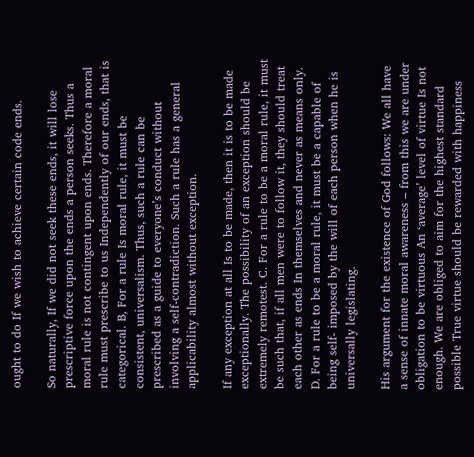ought to do If we wish to achieve certain code ends.

So naturally, If we did not seek these ends, it will lose prescriptive force upon the ends a person seeks. Thus a moral rule is not contingent upon ends. Therefore a moral rule must prescribe to us Independently of our ends, that is categorical. B, For a rule Is moral rule, it must be consistent, universalism. Thus, such a rule can be prescribed as a guide to everyone’s conduct without involving a self-contradiction. Such a rule has a general applicability almost without exception.

If any exception at all Is to be made, then it is to be made exceptionally. The possibility of an exception should be extremely remotest. C. For a rule to be a moral rule, it must be such that, if all men were to follow it, they should treat each other as ends In themselves and never as means only. D. For a rule to be a moral rule, it must be a capable of being self- imposed by the will of each person when he is universally legislating.

His argument for the existence of God follows: We all have a sense of innate moral awareness – from this we are under obligation to be virtuous An ‘average’ level of virtue Is not enough. We are obliged to aim for the highest standard possible True virtue should be rewarded with happiness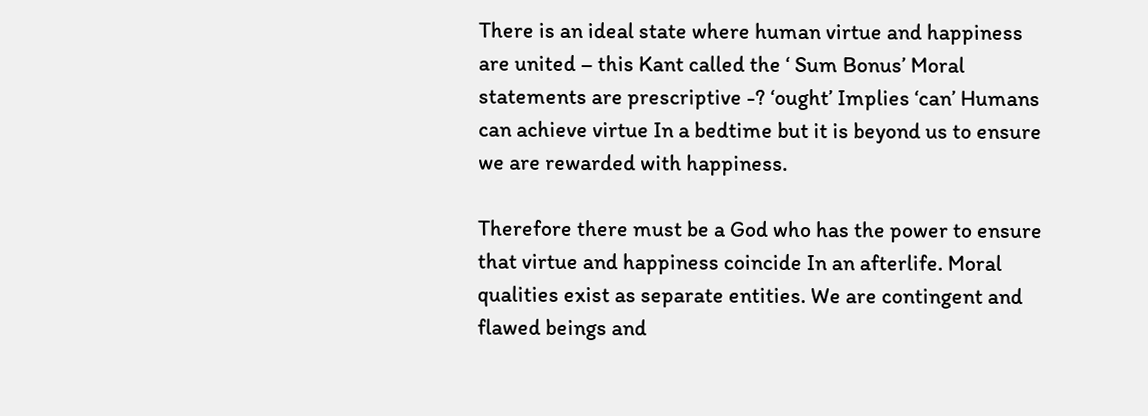There is an ideal state where human virtue and happiness are united – this Kant called the ‘ Sum Bonus’ Moral statements are prescriptive -? ‘ought’ Implies ‘can’ Humans can achieve virtue In a bedtime but it is beyond us to ensure we are rewarded with happiness.

Therefore there must be a God who has the power to ensure that virtue and happiness coincide In an afterlife. Moral qualities exist as separate entities. We are contingent and flawed beings and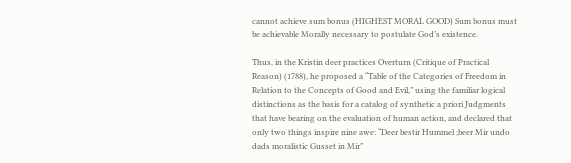cannot achieve sum bonus (HIGHEST MORAL GOOD) Sum bonus must be achievable Morally necessary to postulate God’s existence.

Thus, in the Kristin deer practices Overturn (Critique of Practical Reason) (1788), he proposed a “Table of the Categories of Freedom in Relation to the Concepts of Good and Evil,” using the familiar logical distinctions as the basis for a catalog of synthetic a priori Judgments that have bearing on the evaluation of human action, and declared that only two things inspire nine awe: “Deer bestir Hummel ;beer Mir undo dads moralistic Gusset in Mir”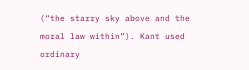(“the starry sky above and the moral law within”). Kant used ordinary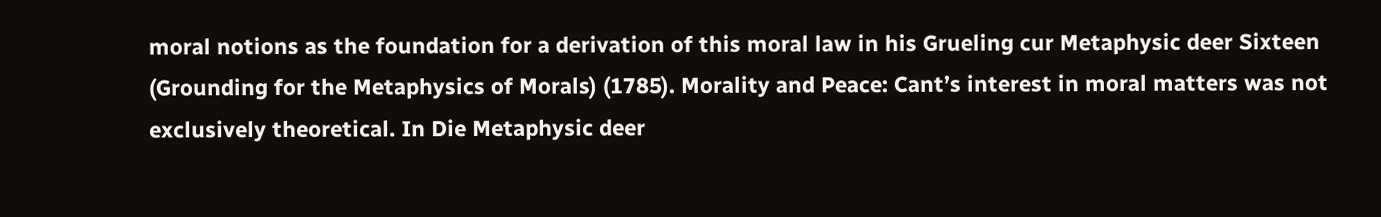moral notions as the foundation for a derivation of this moral law in his Grueling cur Metaphysic deer Sixteen (Grounding for the Metaphysics of Morals) (1785). Morality and Peace: Cant’s interest in moral matters was not exclusively theoretical. In Die Metaphysic deer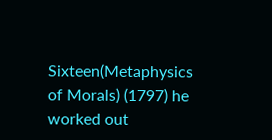Sixteen(Metaphysics of Morals) (1797) he worked out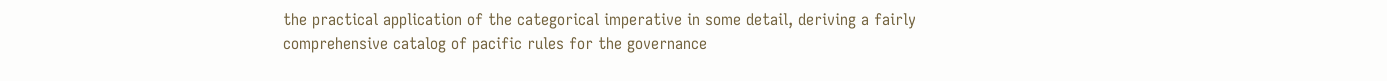the practical application of the categorical imperative in some detail, deriving a fairly comprehensive catalog of pacific rules for the governance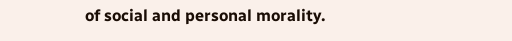of social and personal morality.